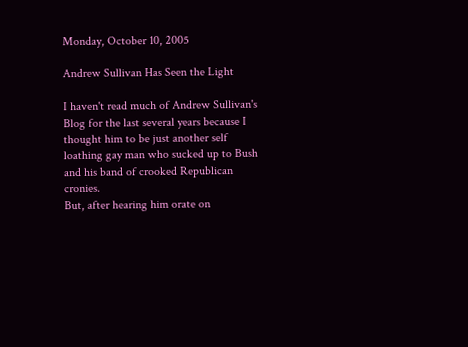Monday, October 10, 2005

Andrew Sullivan Has Seen the Light

I haven't read much of Andrew Sullivan's Blog for the last several years because I thought him to be just another self loathing gay man who sucked up to Bush and his band of crooked Republican cronies.
But, after hearing him orate on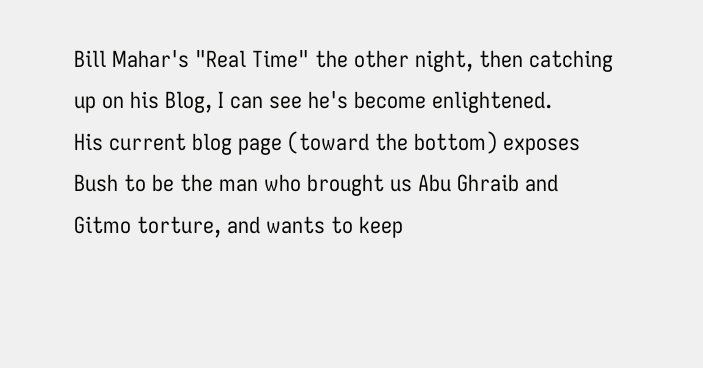Bill Mahar's "Real Time" the other night, then catching up on his Blog, I can see he's become enlightened.
His current blog page (toward the bottom) exposes Bush to be the man who brought us Abu Ghraib and Gitmo torture, and wants to keep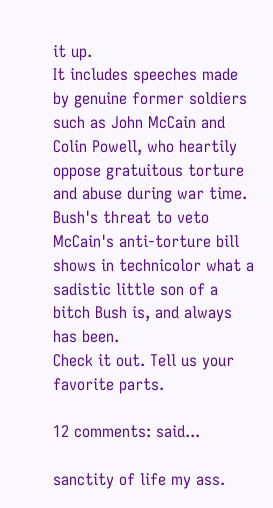it up.
It includes speeches made by genuine former soldiers such as John McCain and Colin Powell, who heartily oppose gratuitous torture and abuse during war time.
Bush's threat to veto McCain's anti-torture bill shows in technicolor what a sadistic little son of a bitch Bush is, and always has been.
Check it out. Tell us your favorite parts.

12 comments: said...

sanctity of life my ass.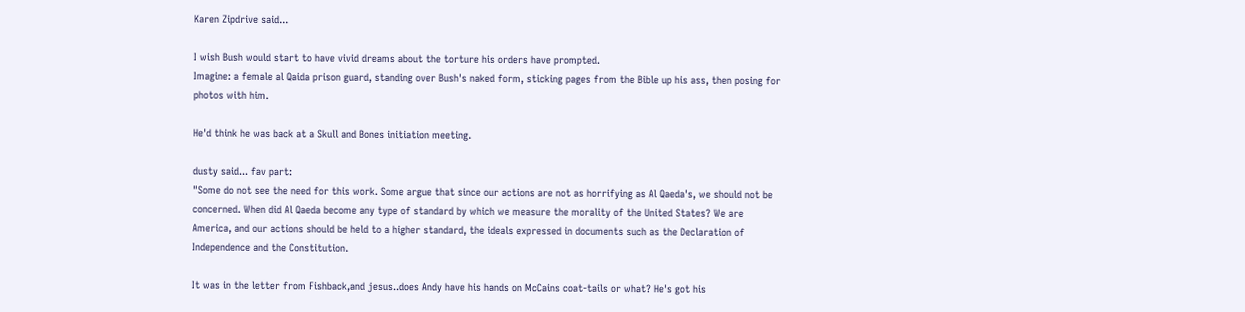Karen Zipdrive said...

I wish Bush would start to have vivid dreams about the torture his orders have prompted.
Imagine: a female al Qaida prison guard, standing over Bush's naked form, sticking pages from the Bible up his ass, then posing for photos with him.

He'd think he was back at a Skull and Bones initiation meeting.

dusty said... fav part:
"Some do not see the need for this work. Some argue that since our actions are not as horrifying as Al Qaeda's, we should not be concerned. When did Al Qaeda become any type of standard by which we measure the morality of the United States? We are America, and our actions should be held to a higher standard, the ideals expressed in documents such as the Declaration of Independence and the Constitution.

It was in the letter from Fishback,and jesus..does Andy have his hands on McCains coat-tails or what? He's got his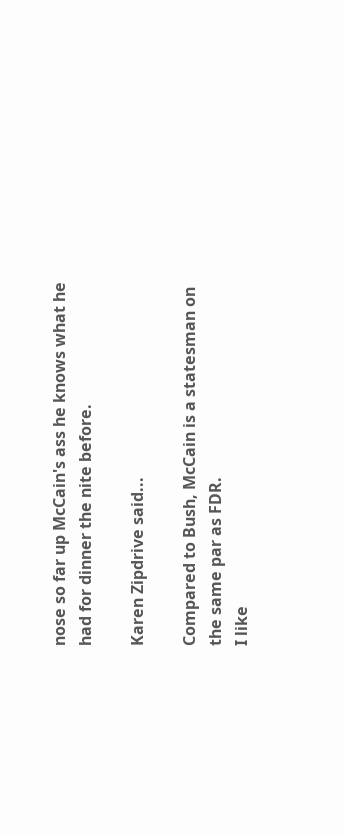nose so far up McCain's ass he knows what he had for dinner the nite before.

Karen Zipdrive said...

Compared to Bush, McCain is a statesman on the same par as FDR.
I like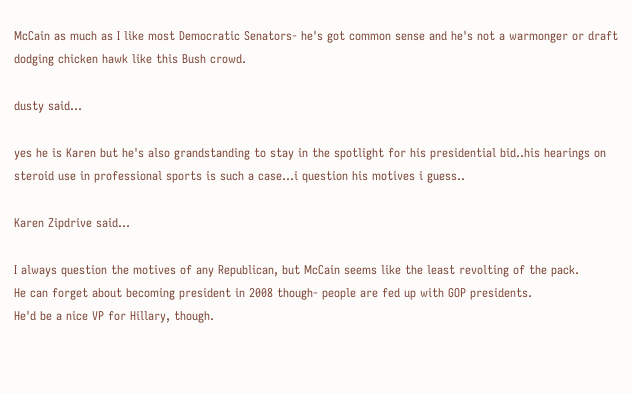McCain as much as I like most Democratic Senators- he's got common sense and he's not a warmonger or draft dodging chicken hawk like this Bush crowd.

dusty said...

yes he is Karen but he's also grandstanding to stay in the spotlight for his presidential bid..his hearings on steroid use in professional sports is such a case...i question his motives i guess..

Karen Zipdrive said...

I always question the motives of any Republican, but McCain seems like the least revolting of the pack.
He can forget about becoming president in 2008 though- people are fed up with GOP presidents.
He'd be a nice VP for Hillary, though.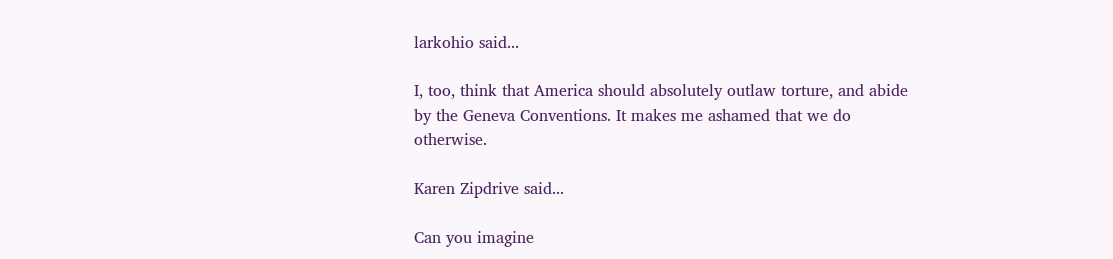larkohio said...

I, too, think that America should absolutely outlaw torture, and abide by the Geneva Conventions. It makes me ashamed that we do otherwise.

Karen Zipdrive said...

Can you imagine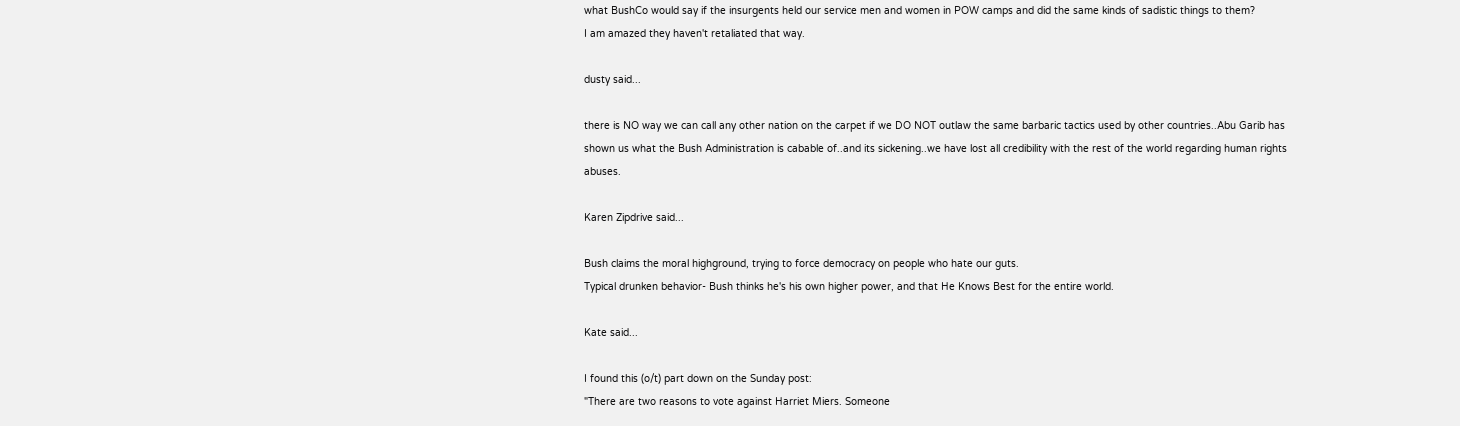what BushCo would say if the insurgents held our service men and women in POW camps and did the same kinds of sadistic things to them?
I am amazed they haven't retaliated that way.

dusty said...

there is NO way we can call any other nation on the carpet if we DO NOT outlaw the same barbaric tactics used by other countries..Abu Garib has shown us what the Bush Administration is cabable of..and its sickening..we have lost all credibility with the rest of the world regarding human rights abuses.

Karen Zipdrive said...

Bush claims the moral highground, trying to force democracy on people who hate our guts.
Typical drunken behavior- Bush thinks he's his own higher power, and that He Knows Best for the entire world.

Kate said...

I found this (o/t) part down on the Sunday post:
"There are two reasons to vote against Harriet Miers. Someone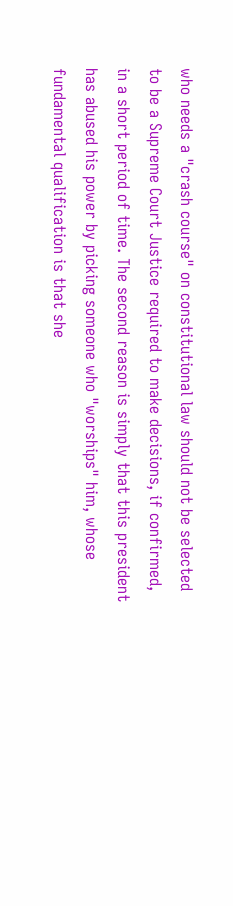who needs a "crash course" on constitutional law should not be selected to be a Supreme Court Justice required to make decisions, if confirmed, in a short period of time. The second reason is simply that this president has abused his power by picking someone who "worships" him, whose fundamental qualification is that she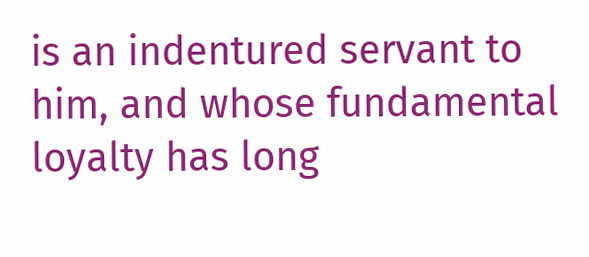is an indentured servant to him, and whose fundamental loyalty has long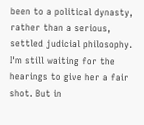been to a political dynasty, rather than a serious, settled judicial philosophy. I'm still waiting for the hearings to give her a fair shot. But in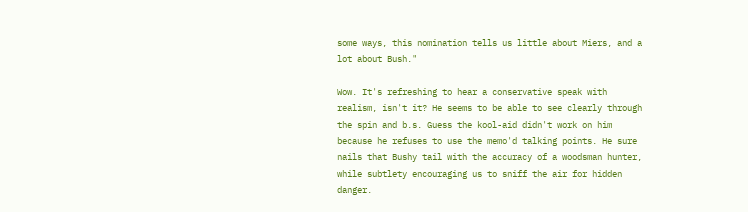some ways, this nomination tells us little about Miers, and a lot about Bush."

Wow. It's refreshing to hear a conservative speak with realism, isn't it? He seems to be able to see clearly through the spin and b.s. Guess the kool-aid didn't work on him because he refuses to use the memo'd talking points. He sure nails that Bushy tail with the accuracy of a woodsman hunter, while subtlety encouraging us to sniff the air for hidden danger.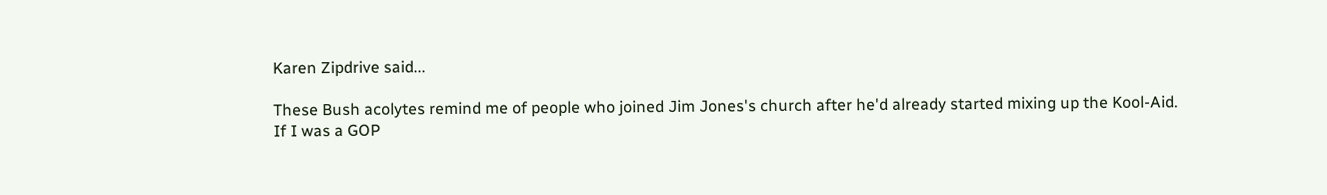Karen Zipdrive said...

These Bush acolytes remind me of people who joined Jim Jones's church after he'd already started mixing up the Kool-Aid.
If I was a GOP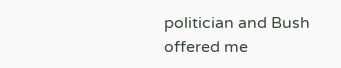politician and Bush offered me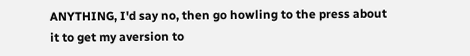ANYTHING, I'd say no, then go howling to the press about it to get my aversion to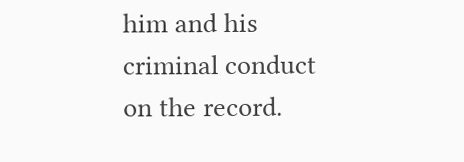him and his criminal conduct on the record.